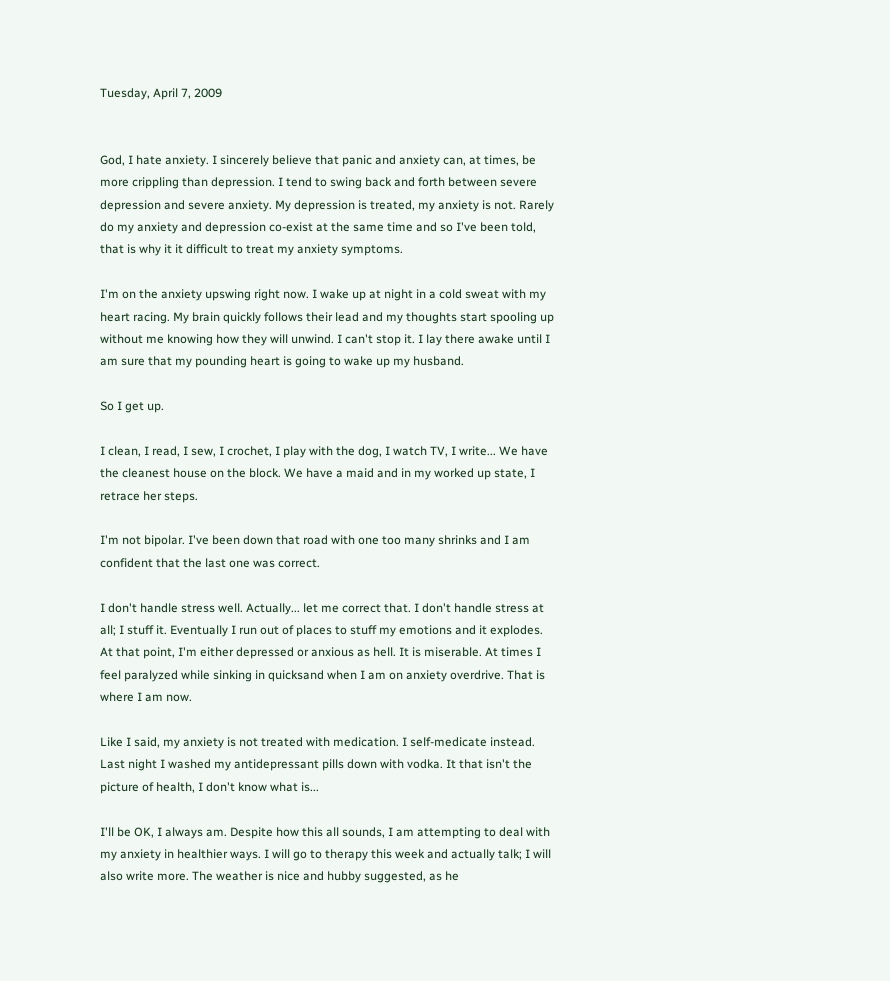Tuesday, April 7, 2009


God, I hate anxiety. I sincerely believe that panic and anxiety can, at times, be more crippling than depression. I tend to swing back and forth between severe depression and severe anxiety. My depression is treated, my anxiety is not. Rarely do my anxiety and depression co-exist at the same time and so I've been told, that is why it it difficult to treat my anxiety symptoms.

I'm on the anxiety upswing right now. I wake up at night in a cold sweat with my heart racing. My brain quickly follows their lead and my thoughts start spooling up without me knowing how they will unwind. I can't stop it. I lay there awake until I am sure that my pounding heart is going to wake up my husband.

So I get up.

I clean, I read, I sew, I crochet, I play with the dog, I watch TV, I write... We have the cleanest house on the block. We have a maid and in my worked up state, I retrace her steps.

I'm not bipolar. I've been down that road with one too many shrinks and I am confident that the last one was correct.

I don't handle stress well. Actually... let me correct that. I don't handle stress at all; I stuff it. Eventually I run out of places to stuff my emotions and it explodes. At that point, I'm either depressed or anxious as hell. It is miserable. At times I feel paralyzed while sinking in quicksand when I am on anxiety overdrive. That is where I am now.

Like I said, my anxiety is not treated with medication. I self-medicate instead. Last night I washed my antidepressant pills down with vodka. It that isn't the picture of health, I don't know what is...

I'll be OK, I always am. Despite how this all sounds, I am attempting to deal with my anxiety in healthier ways. I will go to therapy this week and actually talk; I will also write more. The weather is nice and hubby suggested, as he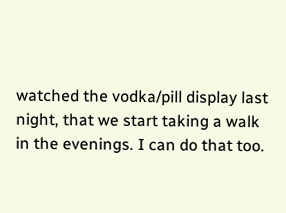watched the vodka/pill display last night, that we start taking a walk in the evenings. I can do that too.